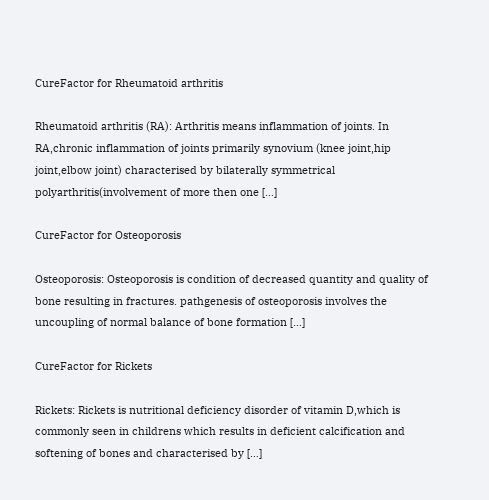CureFactor for Rheumatoid arthritis

Rheumatoid arthritis (RA): Arthritis means inflammation of joints. In RA,chronic inflammation of joints primarily synovium (knee joint,hip joint,elbow joint) characterised by bilaterally symmetrical polyarthritis(involvement of more then one […]

CureFactor for Osteoporosis

Osteoporosis: Osteoporosis is condition of decreased quantity and quality of bone resulting in fractures. pathgenesis of osteoporosis involves the uncoupling of normal balance of bone formation […]

CureFactor for Rickets

Rickets: Rickets is nutritional deficiency disorder of vitamin D,which is commonly seen in childrens which results in deficient calcification and softening of bones and characterised by […]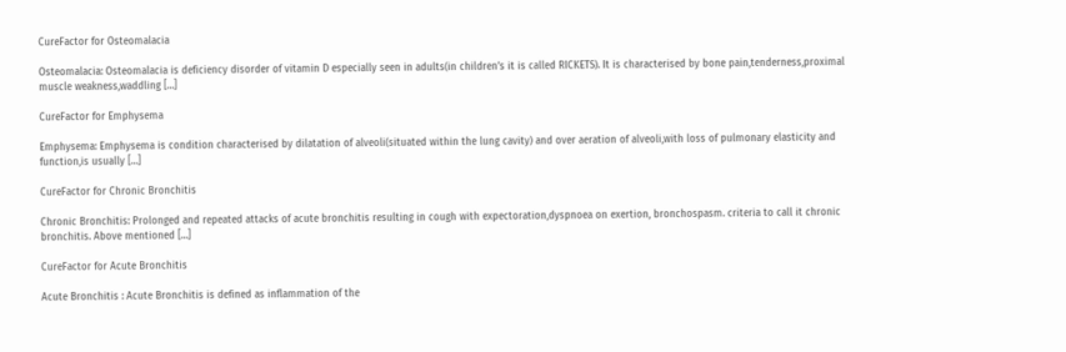CureFactor for Osteomalacia

Osteomalacia: Osteomalacia is deficiency disorder of vitamin D especially seen in adults(in children’s it is called RICKETS). It is characterised by bone pain,tenderness,proximal muscle weakness,waddling […]

CureFactor for Emphysema

Emphysema: Emphysema is condition characterised by dilatation of alveoli(situated within the lung cavity) and over aeration of alveoli,with loss of pulmonary elasticity and function,is usually […]

CureFactor for Chronic Bronchitis

Chronic Bronchitis: Prolonged and repeated attacks of acute bronchitis resulting in cough with expectoration,dyspnoea on exertion, bronchospasm. criteria to call it chronic bronchitis. Above mentioned […]

CureFactor for Acute Bronchitis

Acute Bronchitis : Acute Bronchitis is defined as inflammation of the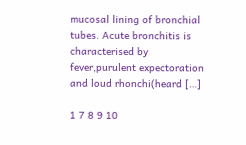mucosal lining of bronchial tubes. Acute bronchitis is characterised by fever,purulent expectoration and loud rhonchi(heard […]

1 7 8 9 10